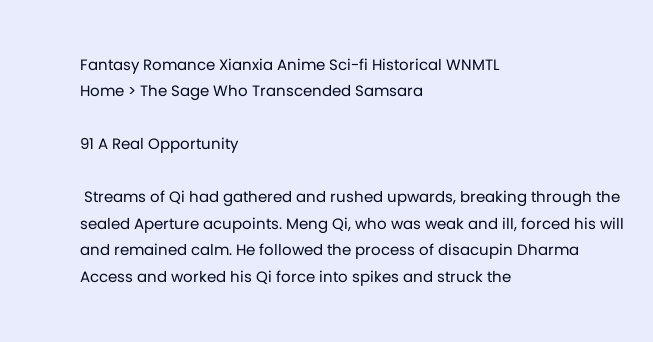Fantasy Romance Xianxia Anime Sci-fi Historical WNMTL
Home > The Sage Who Transcended Samsara

91 A Real Opportunity

 Streams of Qi had gathered and rushed upwards, breaking through the sealed Aperture acupoints. Meng Qi, who was weak and ill, forced his will and remained calm. He followed the process of disacupin Dharma Access and worked his Qi force into spikes and struck the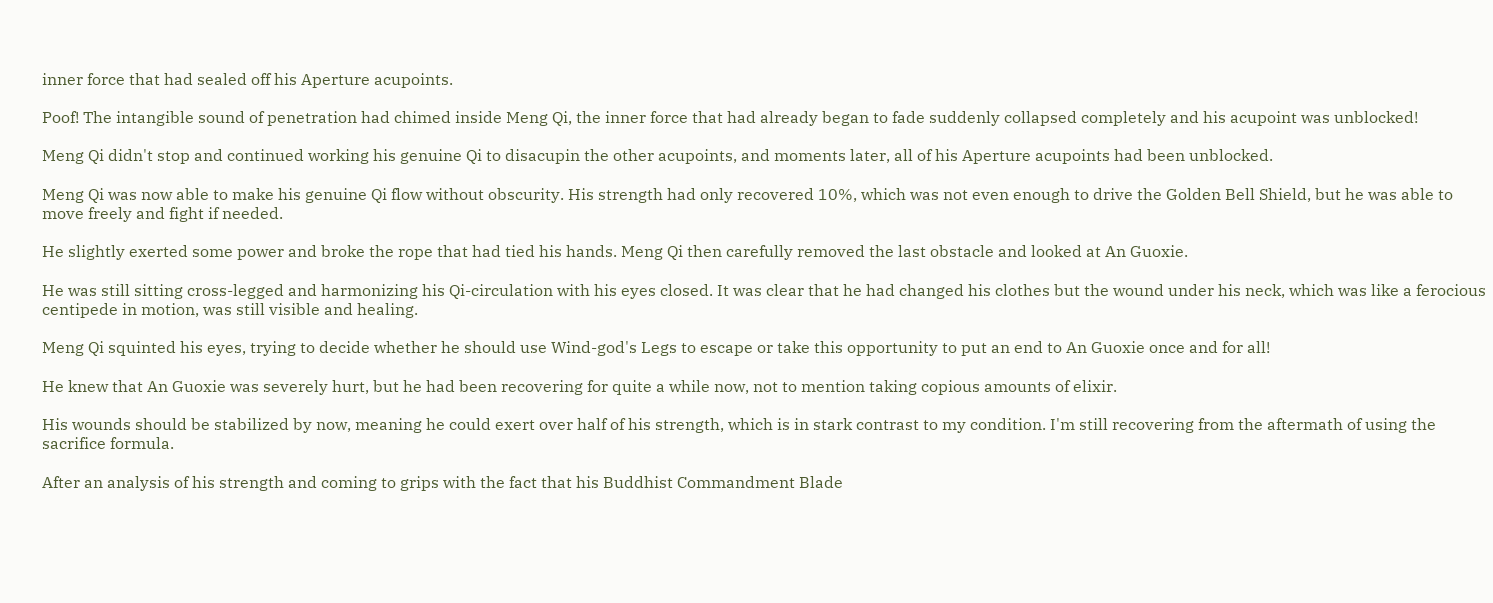inner force that had sealed off his Aperture acupoints.

Poof! The intangible sound of penetration had chimed inside Meng Qi, the inner force that had already began to fade suddenly collapsed completely and his acupoint was unblocked!

Meng Qi didn't stop and continued working his genuine Qi to disacupin the other acupoints, and moments later, all of his Aperture acupoints had been unblocked.

Meng Qi was now able to make his genuine Qi flow without obscurity. His strength had only recovered 10%, which was not even enough to drive the Golden Bell Shield, but he was able to move freely and fight if needed.

He slightly exerted some power and broke the rope that had tied his hands. Meng Qi then carefully removed the last obstacle and looked at An Guoxie.

He was still sitting cross-legged and harmonizing his Qi-circulation with his eyes closed. It was clear that he had changed his clothes but the wound under his neck, which was like a ferocious centipede in motion, was still visible and healing.

Meng Qi squinted his eyes, trying to decide whether he should use Wind-god's Legs to escape or take this opportunity to put an end to An Guoxie once and for all!

He knew that An Guoxie was severely hurt, but he had been recovering for quite a while now, not to mention taking copious amounts of elixir.

His wounds should be stabilized by now, meaning he could exert over half of his strength, which is in stark contrast to my condition. I'm still recovering from the aftermath of using the sacrifice formula.

After an analysis of his strength and coming to grips with the fact that his Buddhist Commandment Blade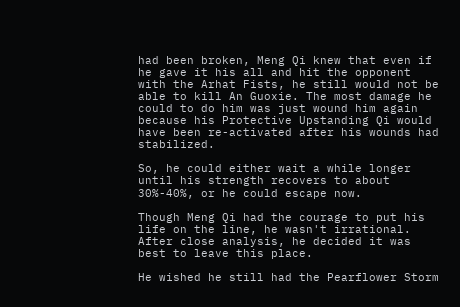had been broken, Meng Qi knew that even if he gave it his all and hit the opponent with the Arhat Fists, he still would not be able to kill An Guoxie. The most damage he could to do him was just wound him again because his Protective Upstanding Qi would have been re-activated after his wounds had stabilized.

So, he could either wait a while longer until his strength recovers to about 30%-40%, or he could escape now.

Though Meng Qi had the courage to put his life on the line, he wasn't irrational. After close analysis, he decided it was best to leave this place.

He wished he still had the Pearflower Storm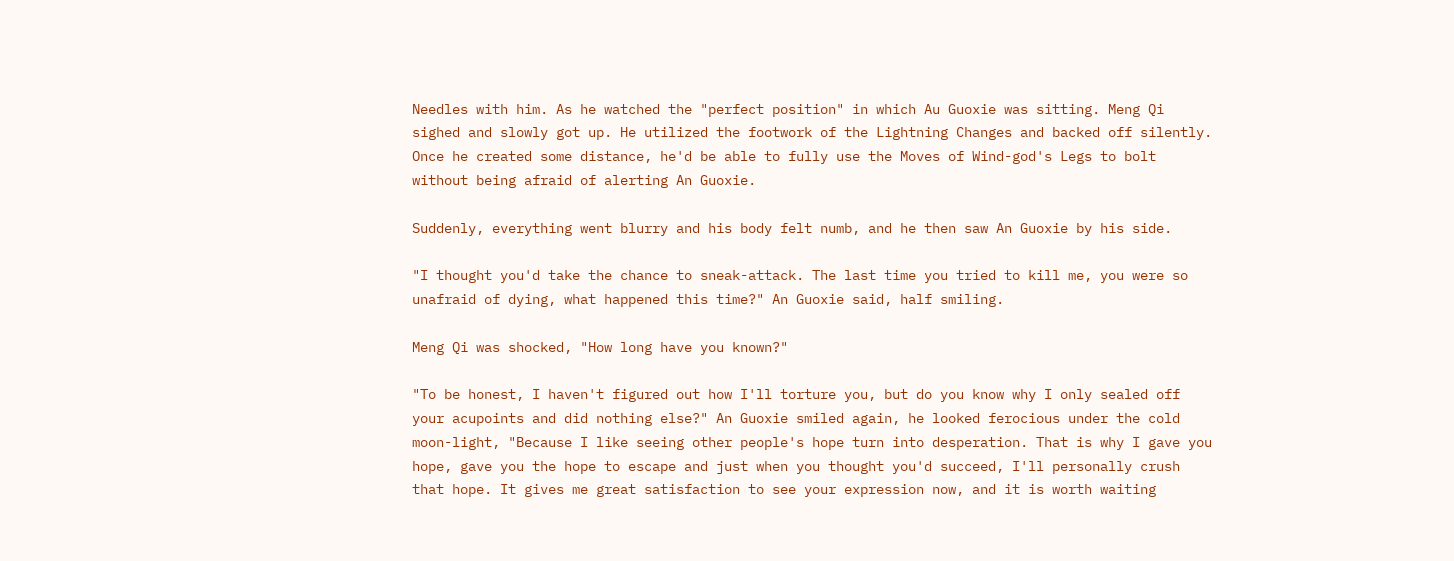Needles with him. As he watched the "perfect position" in which Au Guoxie was sitting. Meng Qi sighed and slowly got up. He utilized the footwork of the Lightning Changes and backed off silently. Once he created some distance, he'd be able to fully use the Moves of Wind-god's Legs to bolt without being afraid of alerting An Guoxie.

Suddenly, everything went blurry and his body felt numb, and he then saw An Guoxie by his side.

"I thought you'd take the chance to sneak-attack. The last time you tried to kill me, you were so unafraid of dying, what happened this time?" An Guoxie said, half smiling.

Meng Qi was shocked, "How long have you known?"

"To be honest, I haven't figured out how I'll torture you, but do you know why I only sealed off your acupoints and did nothing else?" An Guoxie smiled again, he looked ferocious under the cold moon-light, "Because I like seeing other people's hope turn into desperation. That is why I gave you hope, gave you the hope to escape and just when you thought you'd succeed, I'll personally crush that hope. It gives me great satisfaction to see your expression now, and it is worth waiting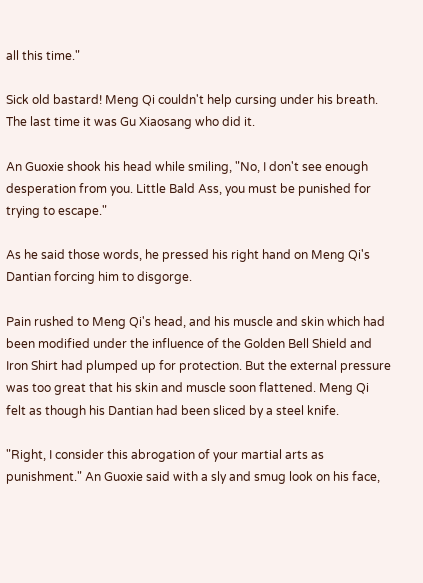all this time."

Sick old bastard! Meng Qi couldn't help cursing under his breath. The last time it was Gu Xiaosang who did it.

An Guoxie shook his head while smiling, "No, I don't see enough desperation from you. Little Bald Ass, you must be punished for trying to escape."

As he said those words, he pressed his right hand on Meng Qi's Dantian forcing him to disgorge.

Pain rushed to Meng Qi's head, and his muscle and skin which had been modified under the influence of the Golden Bell Shield and Iron Shirt had plumped up for protection. But the external pressure was too great that his skin and muscle soon flattened. Meng Qi felt as though his Dantian had been sliced by a steel knife.

"Right, I consider this abrogation of your martial arts as punishment." An Guoxie said with a sly and smug look on his face,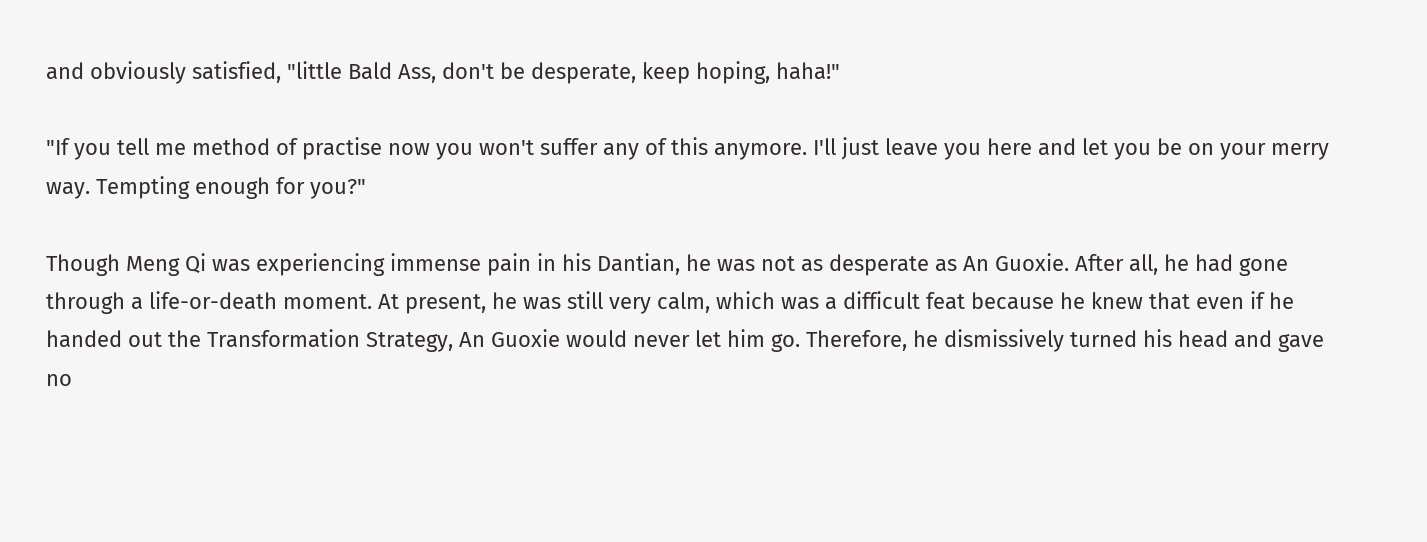and obviously satisfied, "little Bald Ass, don't be desperate, keep hoping, haha!"

"If you tell me method of practise now you won't suffer any of this anymore. I'll just leave you here and let you be on your merry way. Tempting enough for you?"

Though Meng Qi was experiencing immense pain in his Dantian, he was not as desperate as An Guoxie. After all, he had gone through a life-or-death moment. At present, he was still very calm, which was a difficult feat because he knew that even if he handed out the Transformation Strategy, An Guoxie would never let him go. Therefore, he dismissively turned his head and gave no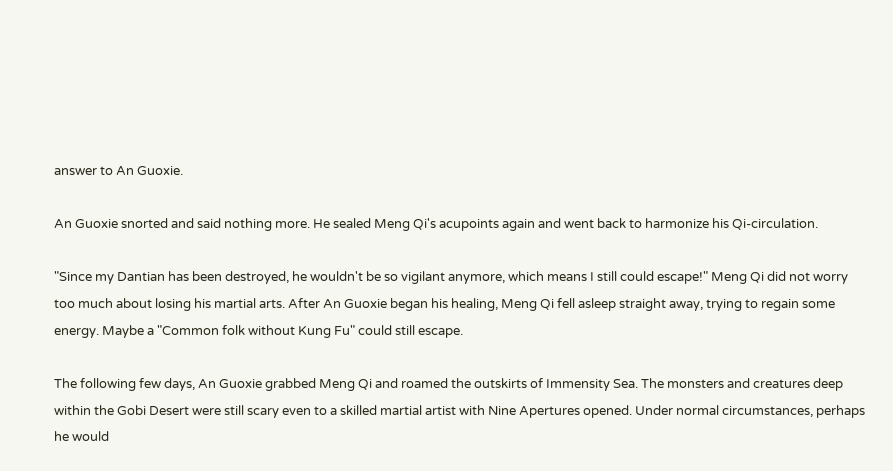answer to An Guoxie.

An Guoxie snorted and said nothing more. He sealed Meng Qi's acupoints again and went back to harmonize his Qi-circulation.

"Since my Dantian has been destroyed, he wouldn't be so vigilant anymore, which means I still could escape!" Meng Qi did not worry too much about losing his martial arts. After An Guoxie began his healing, Meng Qi fell asleep straight away, trying to regain some energy. Maybe a "Common folk without Kung Fu" could still escape.

The following few days, An Guoxie grabbed Meng Qi and roamed the outskirts of Immensity Sea. The monsters and creatures deep within the Gobi Desert were still scary even to a skilled martial artist with Nine Apertures opened. Under normal circumstances, perhaps he would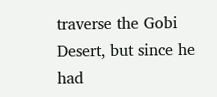traverse the Gobi Desert, but since he had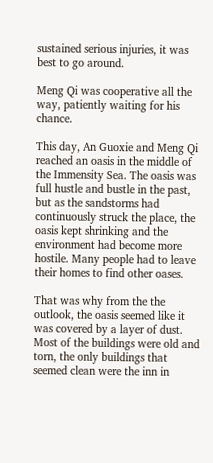sustained serious injuries, it was best to go around.

Meng Qi was cooperative all the way, patiently waiting for his chance.

This day, An Guoxie and Meng Qi reached an oasis in the middle of the Immensity Sea. The oasis was full hustle and bustle in the past, but as the sandstorms had continuously struck the place, the oasis kept shrinking and the environment had become more hostile. Many people had to leave their homes to find other oases.

That was why from the the outlook, the oasis seemed like it was covered by a layer of dust. Most of the buildings were old and torn, the only buildings that seemed clean were the inn in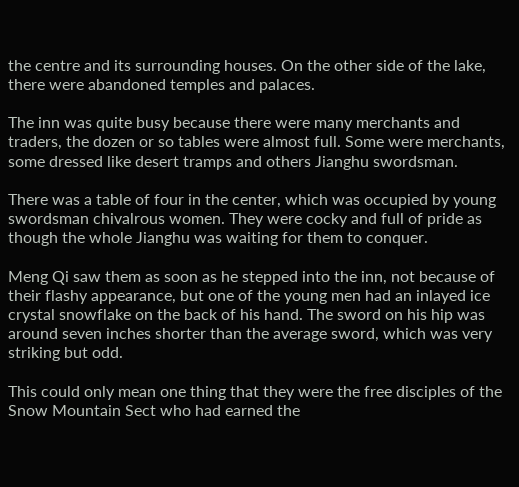the centre and its surrounding houses. On the other side of the lake, there were abandoned temples and palaces.

The inn was quite busy because there were many merchants and traders, the dozen or so tables were almost full. Some were merchants, some dressed like desert tramps and others Jianghu swordsman.

There was a table of four in the center, which was occupied by young swordsman chivalrous women. They were cocky and full of pride as though the whole Jianghu was waiting for them to conquer.

Meng Qi saw them as soon as he stepped into the inn, not because of their flashy appearance, but one of the young men had an inlayed ice crystal snowflake on the back of his hand. The sword on his hip was around seven inches shorter than the average sword, which was very striking but odd.

This could only mean one thing that they were the free disciples of the Snow Mountain Sect who had earned the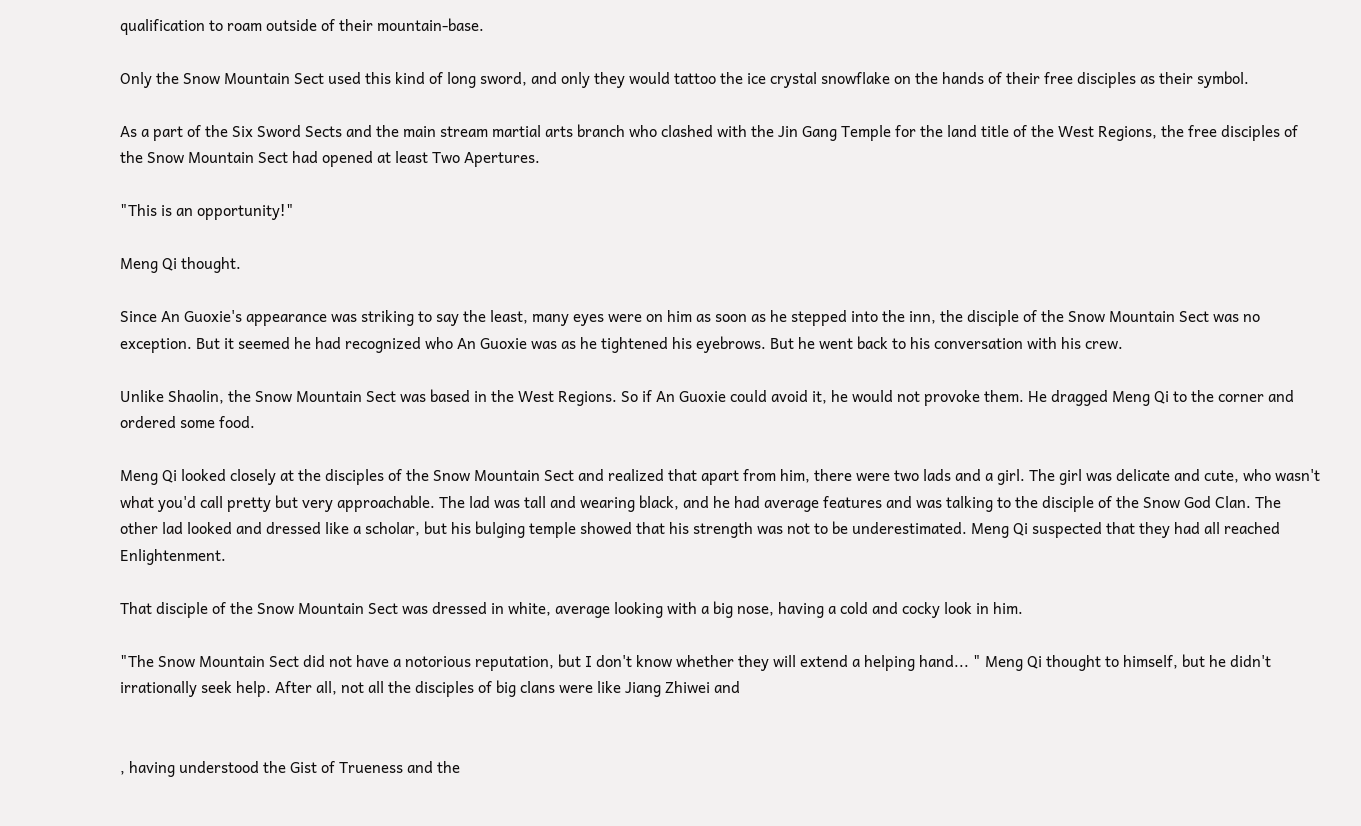qualification to roam outside of their mountain-base.

Only the Snow Mountain Sect used this kind of long sword, and only they would tattoo the ice crystal snowflake on the hands of their free disciples as their symbol.

As a part of the Six Sword Sects and the main stream martial arts branch who clashed with the Jin Gang Temple for the land title of the West Regions, the free disciples of the Snow Mountain Sect had opened at least Two Apertures.

"This is an opportunity!"

Meng Qi thought.

Since An Guoxie's appearance was striking to say the least, many eyes were on him as soon as he stepped into the inn, the disciple of the Snow Mountain Sect was no exception. But it seemed he had recognized who An Guoxie was as he tightened his eyebrows. But he went back to his conversation with his crew.

Unlike Shaolin, the Snow Mountain Sect was based in the West Regions. So if An Guoxie could avoid it, he would not provoke them. He dragged Meng Qi to the corner and ordered some food.

Meng Qi looked closely at the disciples of the Snow Mountain Sect and realized that apart from him, there were two lads and a girl. The girl was delicate and cute, who wasn't what you'd call pretty but very approachable. The lad was tall and wearing black, and he had average features and was talking to the disciple of the Snow God Clan. The other lad looked and dressed like a scholar, but his bulging temple showed that his strength was not to be underestimated. Meng Qi suspected that they had all reached Enlightenment.

That disciple of the Snow Mountain Sect was dressed in white, average looking with a big nose, having a cold and cocky look in him.

"The Snow Mountain Sect did not have a notorious reputation, but I don't know whether they will extend a helping hand... " Meng Qi thought to himself, but he didn't irrationally seek help. After all, not all the disciples of big clans were like Jiang Zhiwei and


, having understood the Gist of Trueness and the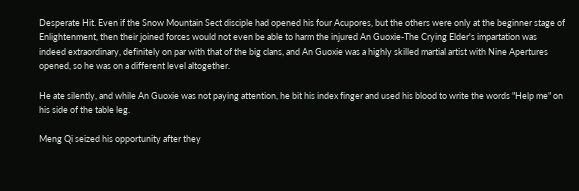Desperate Hit. Even if the Snow Mountain Sect disciple had opened his four Acupores, but the others were only at the beginner stage of Enlightenment, then their joined forces would not even be able to harm the injured An Guoxie-The Crying Elder's impartation was indeed extraordinary, definitely on par with that of the big clans, and An Guoxie was a highly skilled martial artist with Nine Apertures opened, so he was on a different level altogether.

He ate silently, and while An Guoxie was not paying attention, he bit his index finger and used his blood to write the words "Help me" on his side of the table leg.

Meng Qi seized his opportunity after they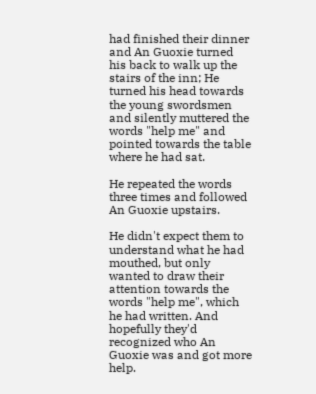had finished their dinner and An Guoxie turned his back to walk up the stairs of the inn; He turned his head towards the young swordsmen and silently muttered the words "help me" and pointed towards the table where he had sat.

He repeated the words three times and followed An Guoxie upstairs.

He didn't expect them to understand what he had mouthed, but only wanted to draw their attention towards the words "help me", which he had written. And hopefully they'd recognized who An Guoxie was and got more help.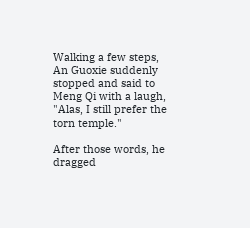Walking a few steps, An Guoxie suddenly stopped and said to Meng Qi with a laugh, "Alas, I still prefer the torn temple."

After those words, he dragged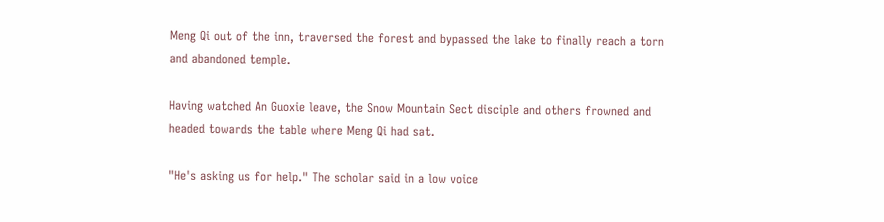Meng Qi out of the inn, traversed the forest and bypassed the lake to finally reach a torn and abandoned temple.

Having watched An Guoxie leave, the Snow Mountain Sect disciple and others frowned and headed towards the table where Meng Qi had sat.

"He's asking us for help." The scholar said in a low voice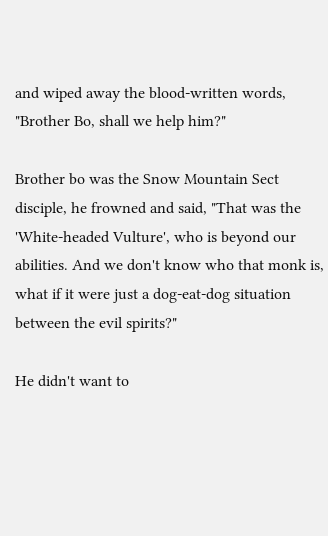and wiped away the blood-written words, "Brother Bo, shall we help him?"

Brother bo was the Snow Mountain Sect disciple, he frowned and said, "That was the 'White-headed Vulture', who is beyond our abilities. And we don't know who that monk is, what if it were just a dog-eat-dog situation between the evil spirits?"

He didn't want to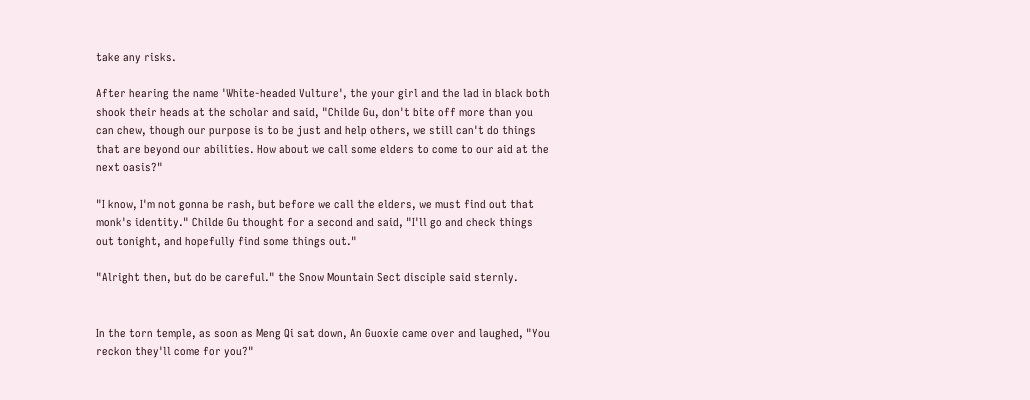take any risks.

After hearing the name 'White-headed Vulture', the your girl and the lad in black both shook their heads at the scholar and said, "Childe Gu, don't bite off more than you can chew, though our purpose is to be just and help others, we still can't do things that are beyond our abilities. How about we call some elders to come to our aid at the next oasis?"

"I know, I'm not gonna be rash, but before we call the elders, we must find out that monk's identity." Childe Gu thought for a second and said, "I'll go and check things out tonight, and hopefully find some things out."

"Alright then, but do be careful." the Snow Mountain Sect disciple said sternly.


In the torn temple, as soon as Meng Qi sat down, An Guoxie came over and laughed, "You reckon they'll come for you?"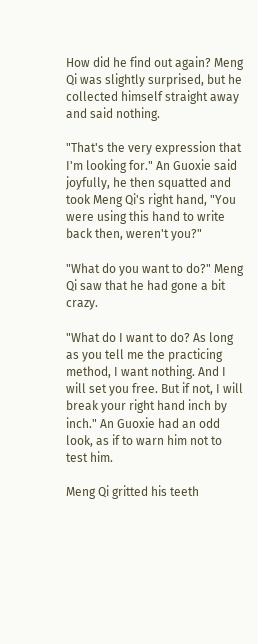How did he find out again? Meng Qi was slightly surprised, but he collected himself straight away and said nothing.

"That's the very expression that I'm looking for." An Guoxie said joyfully, he then squatted and took Meng Qi's right hand, "You were using this hand to write back then, weren't you?"

"What do you want to do?" Meng Qi saw that he had gone a bit crazy.

"What do I want to do? As long as you tell me the practicing method, I want nothing. And I will set you free. But if not, I will break your right hand inch by inch." An Guoxie had an odd look, as if to warn him not to test him.

Meng Qi gritted his teeth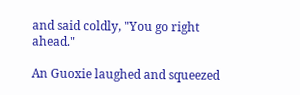and said coldly, "You go right ahead."

An Guoxie laughed and squeezed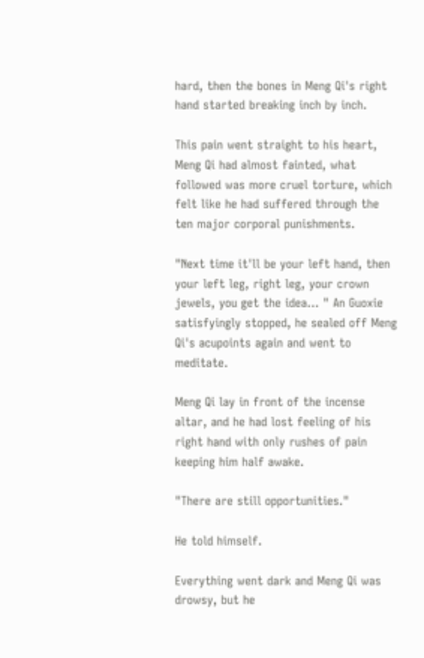hard, then the bones in Meng Qi's right hand started breaking inch by inch.

This pain went straight to his heart, Meng Qi had almost fainted, what followed was more cruel torture, which felt like he had suffered through the ten major corporal punishments.

"Next time it'll be your left hand, then your left leg, right leg, your crown jewels, you get the idea... " An Guoxie satisfyingly stopped, he sealed off Meng Qi's acupoints again and went to meditate.

Meng Qi lay in front of the incense altar, and he had lost feeling of his right hand with only rushes of pain keeping him half awake.

"There are still opportunities."

He told himself.

Everything went dark and Meng Qi was drowsy, but he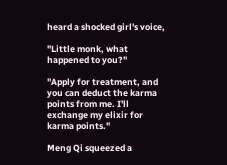heard a shocked girl's voice,

"Little monk, what happened to you?"

"Apply for treatment, and you can deduct the karma points from me. I'll exchange my elixir for karma points."

Meng Qi squeezed a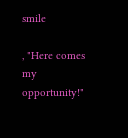smile

, "Here comes my opportunity!"